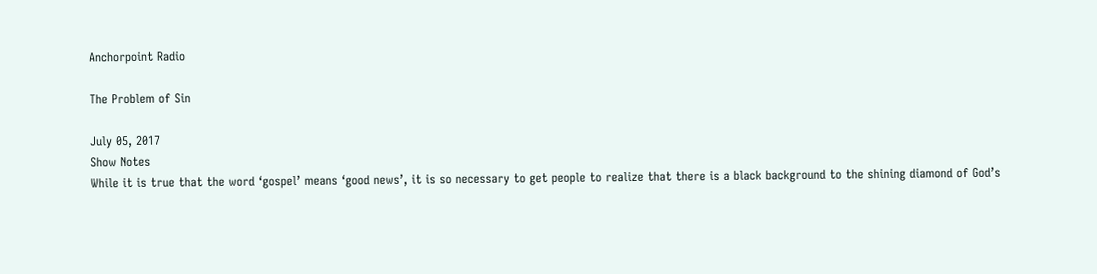Anchorpoint Radio

The Problem of Sin

July 05, 2017
Show Notes
While it is true that the word ‘gospel’ means ‘good news’, it is so necessary to get people to realize that there is a black background to the shining diamond of God’s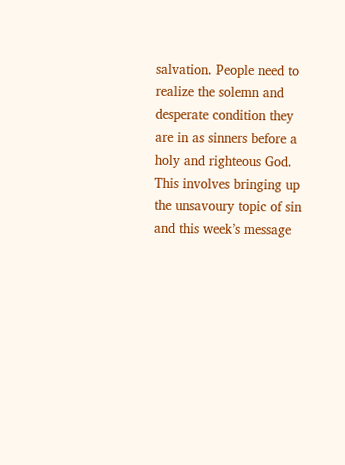salvation. People need to realize the solemn and desperate condition they are in as sinners before a holy and righteous God. This involves bringing up the unsavoury topic of sin and this week’s message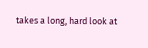takes a long, hard look at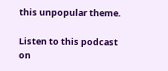this unpopular theme.

Listen to this podcast on